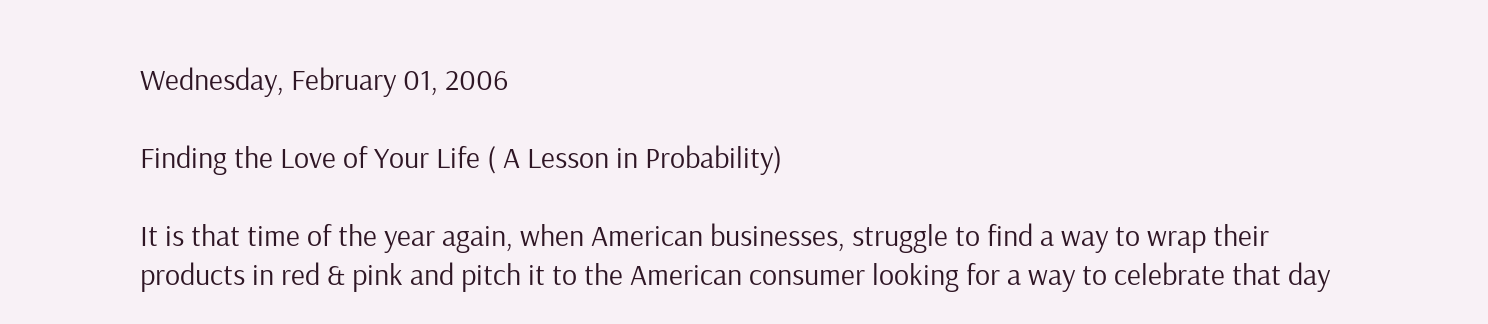Wednesday, February 01, 2006

Finding the Love of Your Life ( A Lesson in Probability)

It is that time of the year again, when American businesses, struggle to find a way to wrap their products in red & pink and pitch it to the American consumer looking for a way to celebrate that day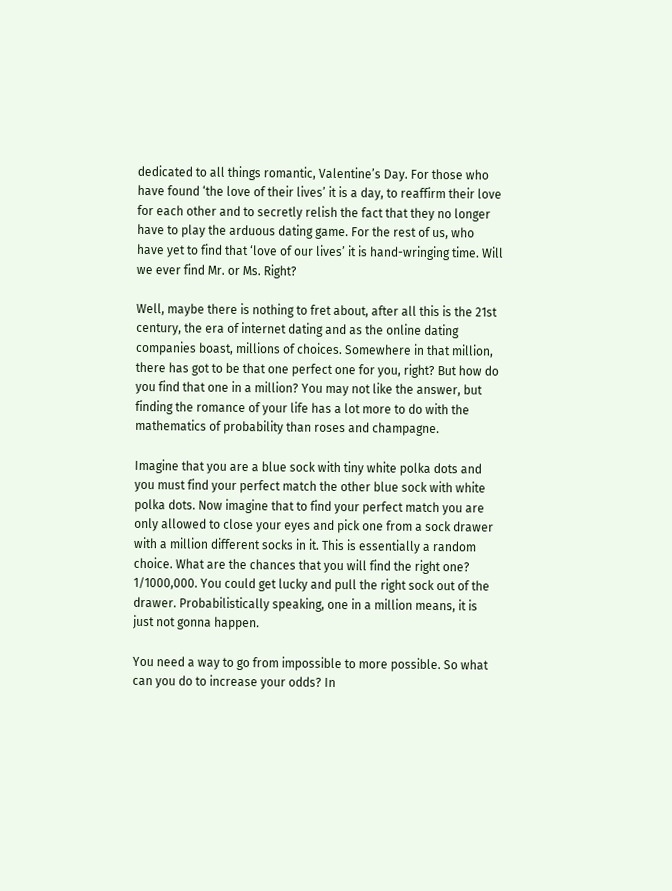dedicated to all things romantic, Valentine’s Day. For those who have found ‘the love of their lives’ it is a day, to reaffirm their love for each other and to secretly relish the fact that they no longer have to play the arduous dating game. For the rest of us, who have yet to find that ‘love of our lives’ it is hand-wringing time. Will we ever find Mr. or Ms. Right?

Well, maybe there is nothing to fret about, after all this is the 21st century, the era of internet dating and as the online dating companies boast, millions of choices. Somewhere in that million, there has got to be that one perfect one for you, right? But how do you find that one in a million? You may not like the answer, but finding the romance of your life has a lot more to do with the mathematics of probability than roses and champagne.

Imagine that you are a blue sock with tiny white polka dots and you must find your perfect match the other blue sock with white polka dots. Now imagine that to find your perfect match you are only allowed to close your eyes and pick one from a sock drawer with a million different socks in it. This is essentially a random choice. What are the chances that you will find the right one? 1/1000,000. You could get lucky and pull the right sock out of the drawer. Probabilistically speaking, one in a million means, it is just not gonna happen.

You need a way to go from impossible to more possible. So what can you do to increase your odds? In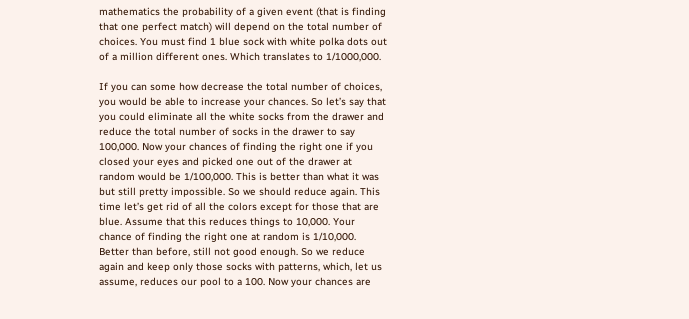mathematics the probability of a given event (that is finding that one perfect match) will depend on the total number of choices. You must find 1 blue sock with white polka dots out of a million different ones. Which translates to 1/1000,000.

If you can some how decrease the total number of choices, you would be able to increase your chances. So let’s say that you could eliminate all the white socks from the drawer and reduce the total number of socks in the drawer to say 100,000. Now your chances of finding the right one if you closed your eyes and picked one out of the drawer at random would be 1/100,000. This is better than what it was but still pretty impossible. So we should reduce again. This time let’s get rid of all the colors except for those that are blue. Assume that this reduces things to 10,000. Your chance of finding the right one at random is 1/10,000. Better than before, still not good enough. So we reduce again and keep only those socks with patterns, which, let us assume, reduces our pool to a 100. Now your chances are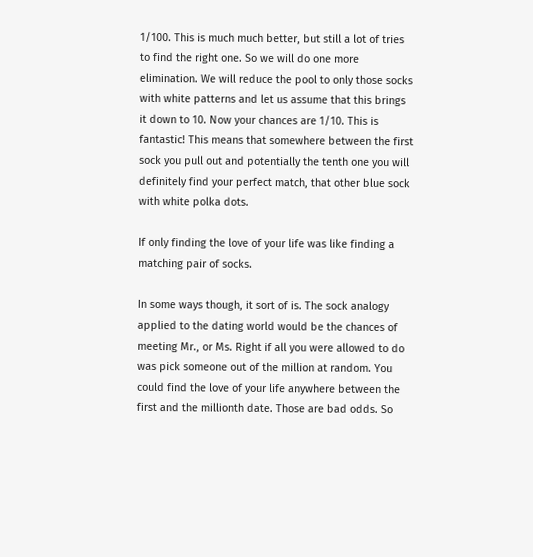1/100. This is much much better, but still a lot of tries to find the right one. So we will do one more elimination. We will reduce the pool to only those socks with white patterns and let us assume that this brings it down to 10. Now your chances are 1/10. This is fantastic! This means that somewhere between the first sock you pull out and potentially the tenth one you will definitely find your perfect match, that other blue sock with white polka dots.

If only finding the love of your life was like finding a matching pair of socks.

In some ways though, it sort of is. The sock analogy applied to the dating world would be the chances of meeting Mr., or Ms. Right if all you were allowed to do was pick someone out of the million at random. You could find the love of your life anywhere between the first and the millionth date. Those are bad odds. So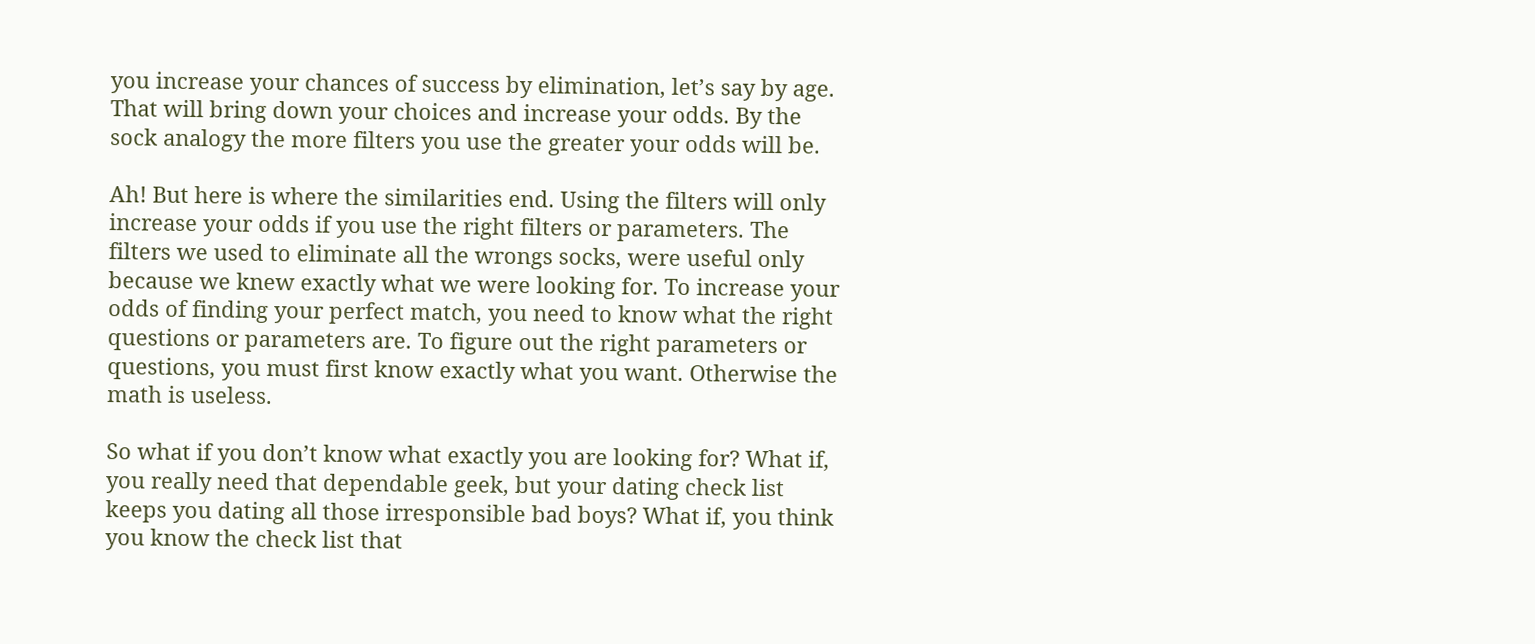you increase your chances of success by elimination, let’s say by age. That will bring down your choices and increase your odds. By the sock analogy the more filters you use the greater your odds will be.

Ah! But here is where the similarities end. Using the filters will only increase your odds if you use the right filters or parameters. The filters we used to eliminate all the wrongs socks, were useful only because we knew exactly what we were looking for. To increase your odds of finding your perfect match, you need to know what the right questions or parameters are. To figure out the right parameters or questions, you must first know exactly what you want. Otherwise the math is useless.

So what if you don’t know what exactly you are looking for? What if, you really need that dependable geek, but your dating check list keeps you dating all those irresponsible bad boys? What if, you think you know the check list that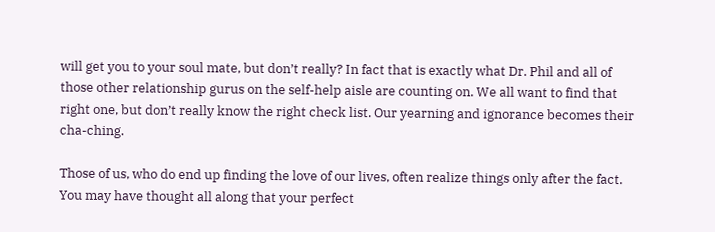will get you to your soul mate, but don’t really? In fact that is exactly what Dr. Phil and all of those other relationship gurus on the self-help aisle are counting on. We all want to find that right one, but don’t really know the right check list. Our yearning and ignorance becomes their cha-ching.

Those of us, who do end up finding the love of our lives, often realize things only after the fact. You may have thought all along that your perfect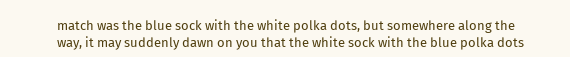match was the blue sock with the white polka dots, but somewhere along the way, it may suddenly dawn on you that the white sock with the blue polka dots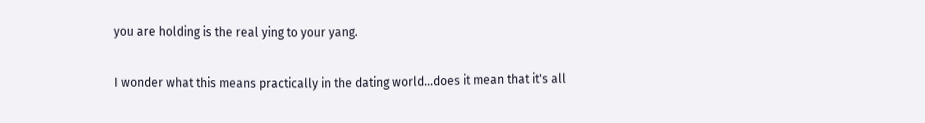you are holding is the real ying to your yang.

I wonder what this means practically in the dating world...does it mean that it's all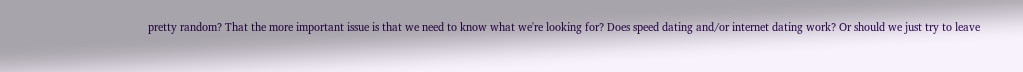pretty random? That the more important issue is that we need to know what we're looking for? Does speed dating and/or internet dating work? Or should we just try to leave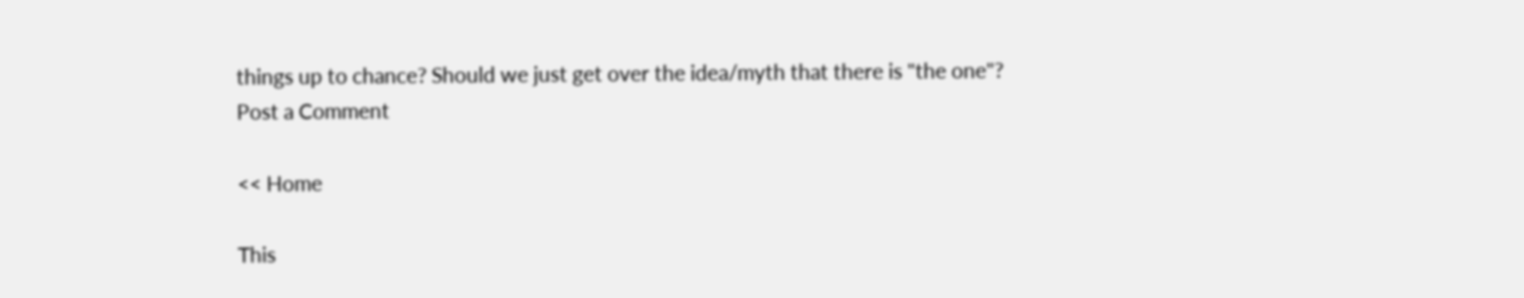things up to chance? Should we just get over the idea/myth that there is "the one"?
Post a Comment

<< Home

This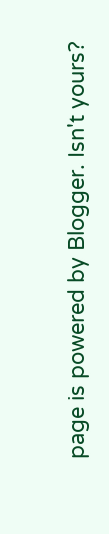page is powered by Blogger. Isn't yours?